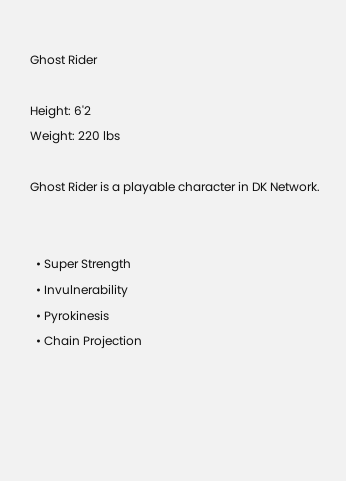Ghost Rider

Height: 6'2
Weight: 220 lbs

Ghost Rider is a playable character in DK Network.


  • Super Strength
  • Invulnerability
  • Pyrokinesis
  • Chain Projection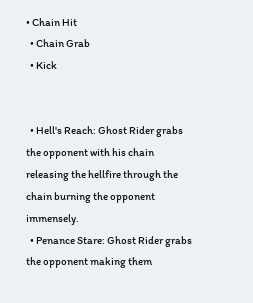• Chain Hit
  • Chain Grab
  • Kick


  • Hell's Reach: Ghost Rider grabs the opponent with his chain releasing the hellfire through the chain burning the opponent immensely.
  • Penance Stare: Ghost Rider grabs the opponent making them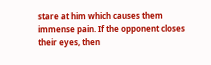stare at him which causes them immense pain. If the opponent closes their eyes, then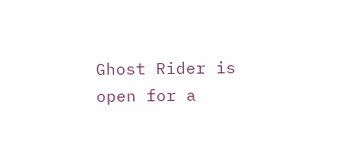Ghost Rider is open for a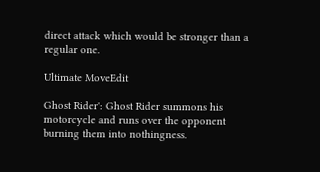direct attack which would be stronger than a regular one.

Ultimate MoveEdit

Ghost Rider': Ghost Rider summons his motorcycle and runs over the opponent burning them into nothingness.